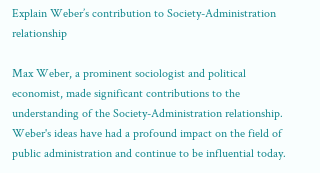Explain Weber’s contribution to Society-Administration relationship

Max Weber, a prominent sociologist and political economist, made significant contributions to the understanding of the Society-Administration relationship. Weber's ideas have had a profound impact on the field of public administration and continue to be influential today.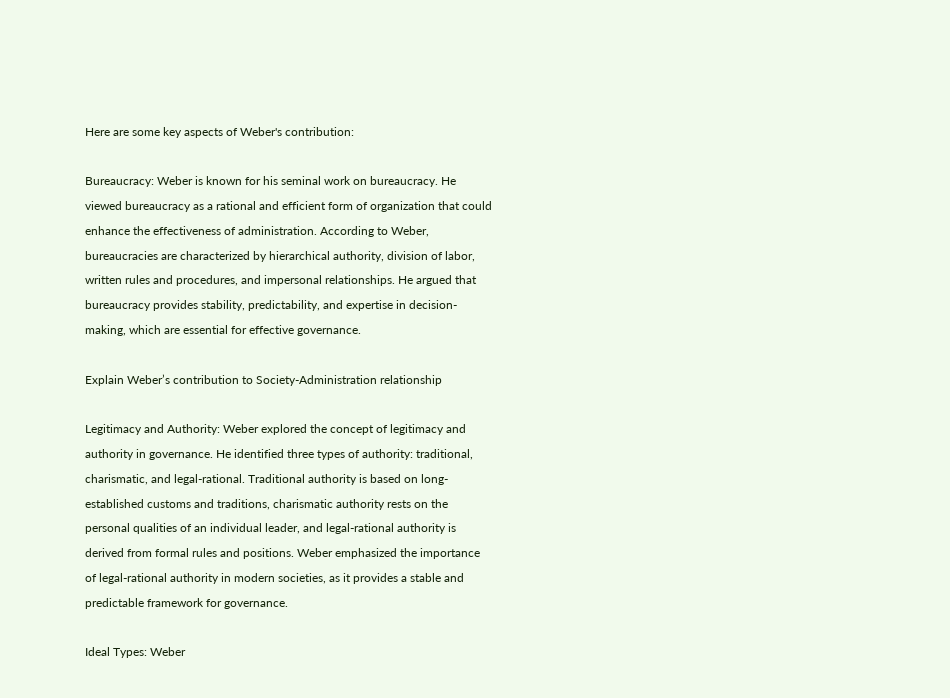Here are some key aspects of Weber's contribution:

Bureaucracy: Weber is known for his seminal work on bureaucracy. He viewed bureaucracy as a rational and efficient form of organization that could enhance the effectiveness of administration. According to Weber, bureaucracies are characterized by hierarchical authority, division of labor, written rules and procedures, and impersonal relationships. He argued that bureaucracy provides stability, predictability, and expertise in decision-making, which are essential for effective governance.

Explain Weber’s contribution to Society-Administration relationship

Legitimacy and Authority: Weber explored the concept of legitimacy and authority in governance. He identified three types of authority: traditional, charismatic, and legal-rational. Traditional authority is based on long-established customs and traditions, charismatic authority rests on the personal qualities of an individual leader, and legal-rational authority is derived from formal rules and positions. Weber emphasized the importance of legal-rational authority in modern societies, as it provides a stable and predictable framework for governance.

Ideal Types: Weber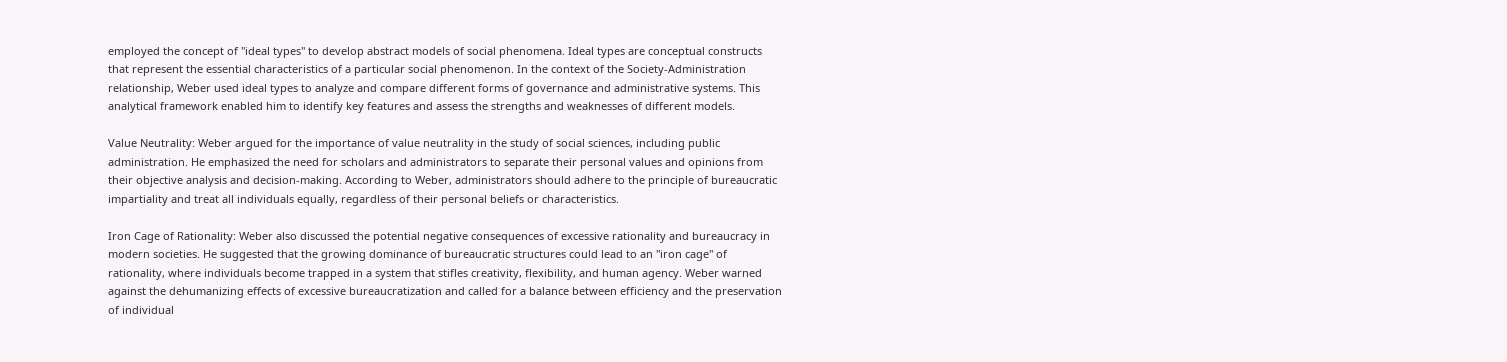employed the concept of "ideal types" to develop abstract models of social phenomena. Ideal types are conceptual constructs that represent the essential characteristics of a particular social phenomenon. In the context of the Society-Administration relationship, Weber used ideal types to analyze and compare different forms of governance and administrative systems. This analytical framework enabled him to identify key features and assess the strengths and weaknesses of different models.

Value Neutrality: Weber argued for the importance of value neutrality in the study of social sciences, including public administration. He emphasized the need for scholars and administrators to separate their personal values and opinions from their objective analysis and decision-making. According to Weber, administrators should adhere to the principle of bureaucratic impartiality and treat all individuals equally, regardless of their personal beliefs or characteristics.

Iron Cage of Rationality: Weber also discussed the potential negative consequences of excessive rationality and bureaucracy in modern societies. He suggested that the growing dominance of bureaucratic structures could lead to an "iron cage" of rationality, where individuals become trapped in a system that stifles creativity, flexibility, and human agency. Weber warned against the dehumanizing effects of excessive bureaucratization and called for a balance between efficiency and the preservation of individual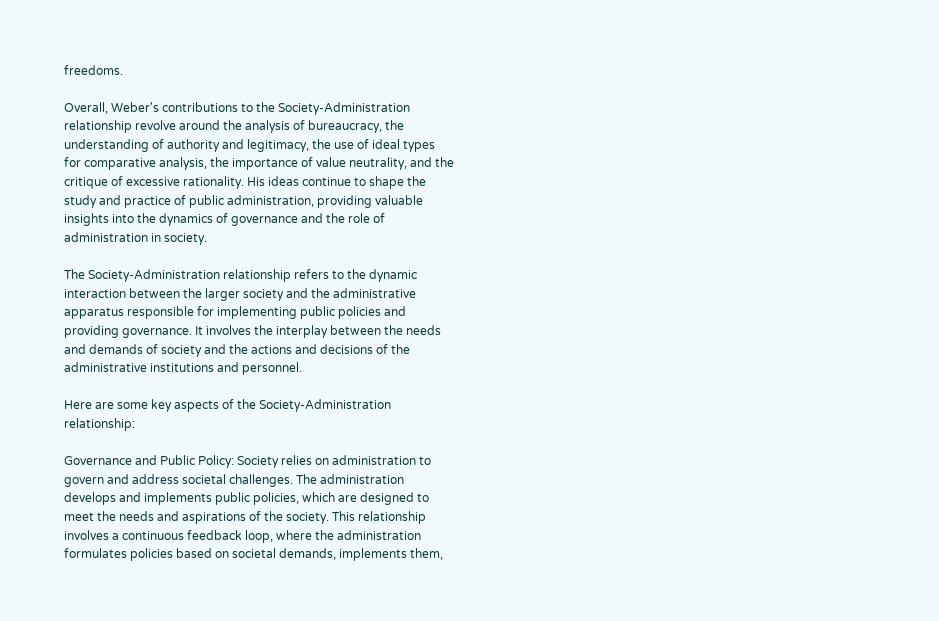freedoms.

Overall, Weber's contributions to the Society-Administration relationship revolve around the analysis of bureaucracy, the understanding of authority and legitimacy, the use of ideal types for comparative analysis, the importance of value neutrality, and the critique of excessive rationality. His ideas continue to shape the study and practice of public administration, providing valuable insights into the dynamics of governance and the role of administration in society.

The Society-Administration relationship refers to the dynamic interaction between the larger society and the administrative apparatus responsible for implementing public policies and providing governance. It involves the interplay between the needs and demands of society and the actions and decisions of the administrative institutions and personnel.

Here are some key aspects of the Society-Administration relationship:

Governance and Public Policy: Society relies on administration to govern and address societal challenges. The administration develops and implements public policies, which are designed to meet the needs and aspirations of the society. This relationship involves a continuous feedback loop, where the administration formulates policies based on societal demands, implements them,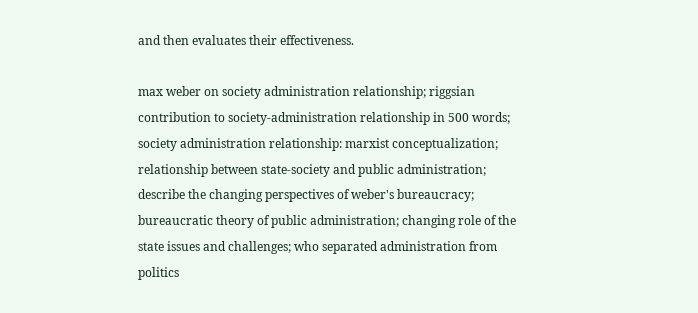and then evaluates their effectiveness.

max weber on society administration relationship; riggsian contribution to society-administration relationship in 500 words; society administration relationship: marxist conceptualization; relationship between state-society and public administration; describe the changing perspectives of weber's bureaucracy; bureaucratic theory of public administration; changing role of the state issues and challenges; who separated administration from politics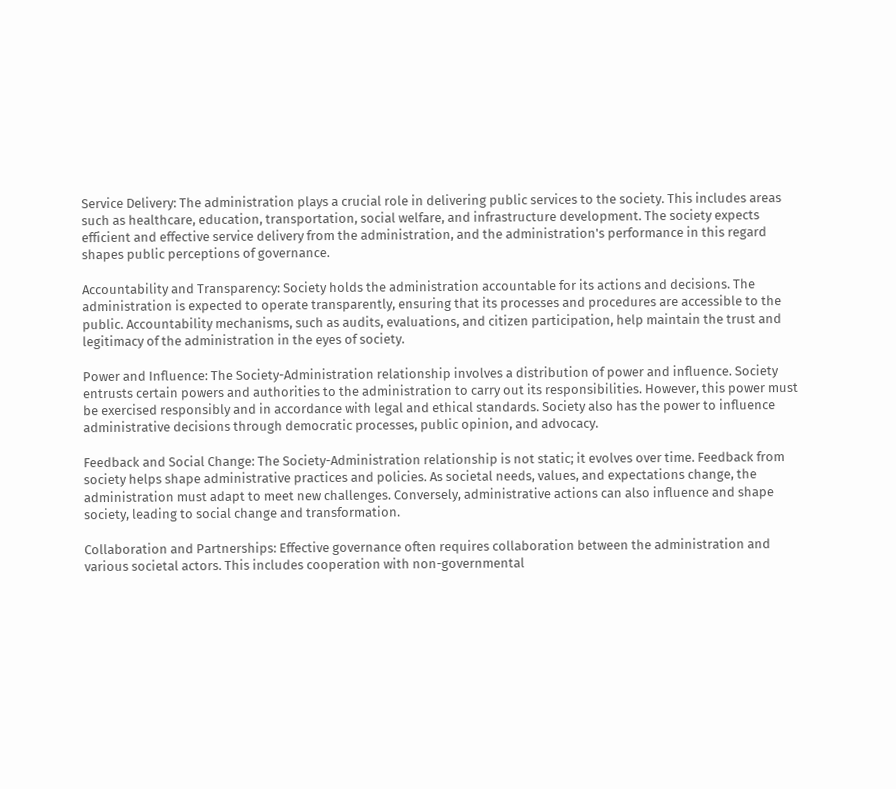Service Delivery: The administration plays a crucial role in delivering public services to the society. This includes areas such as healthcare, education, transportation, social welfare, and infrastructure development. The society expects efficient and effective service delivery from the administration, and the administration's performance in this regard shapes public perceptions of governance.

Accountability and Transparency: Society holds the administration accountable for its actions and decisions. The administration is expected to operate transparently, ensuring that its processes and procedures are accessible to the public. Accountability mechanisms, such as audits, evaluations, and citizen participation, help maintain the trust and legitimacy of the administration in the eyes of society.

Power and Influence: The Society-Administration relationship involves a distribution of power and influence. Society entrusts certain powers and authorities to the administration to carry out its responsibilities. However, this power must be exercised responsibly and in accordance with legal and ethical standards. Society also has the power to influence administrative decisions through democratic processes, public opinion, and advocacy.

Feedback and Social Change: The Society-Administration relationship is not static; it evolves over time. Feedback from society helps shape administrative practices and policies. As societal needs, values, and expectations change, the administration must adapt to meet new challenges. Conversely, administrative actions can also influence and shape society, leading to social change and transformation.

Collaboration and Partnerships: Effective governance often requires collaboration between the administration and various societal actors. This includes cooperation with non-governmental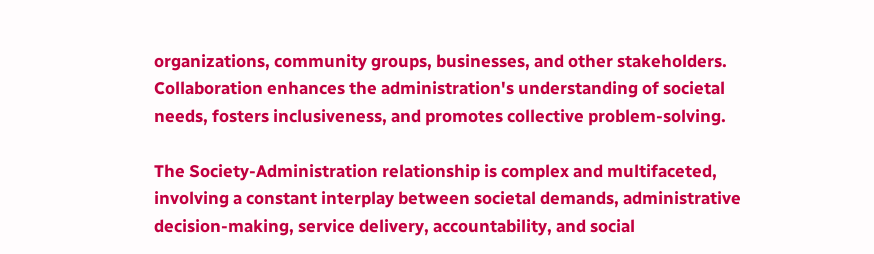organizations, community groups, businesses, and other stakeholders. Collaboration enhances the administration's understanding of societal needs, fosters inclusiveness, and promotes collective problem-solving.

The Society-Administration relationship is complex and multifaceted, involving a constant interplay between societal demands, administrative decision-making, service delivery, accountability, and social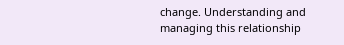change. Understanding and managing this relationship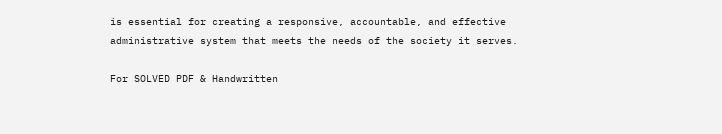is essential for creating a responsive, accountable, and effective administrative system that meets the needs of the society it serves.

For SOLVED PDF & Handwritten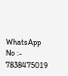WhatsApp No :- 7838475019